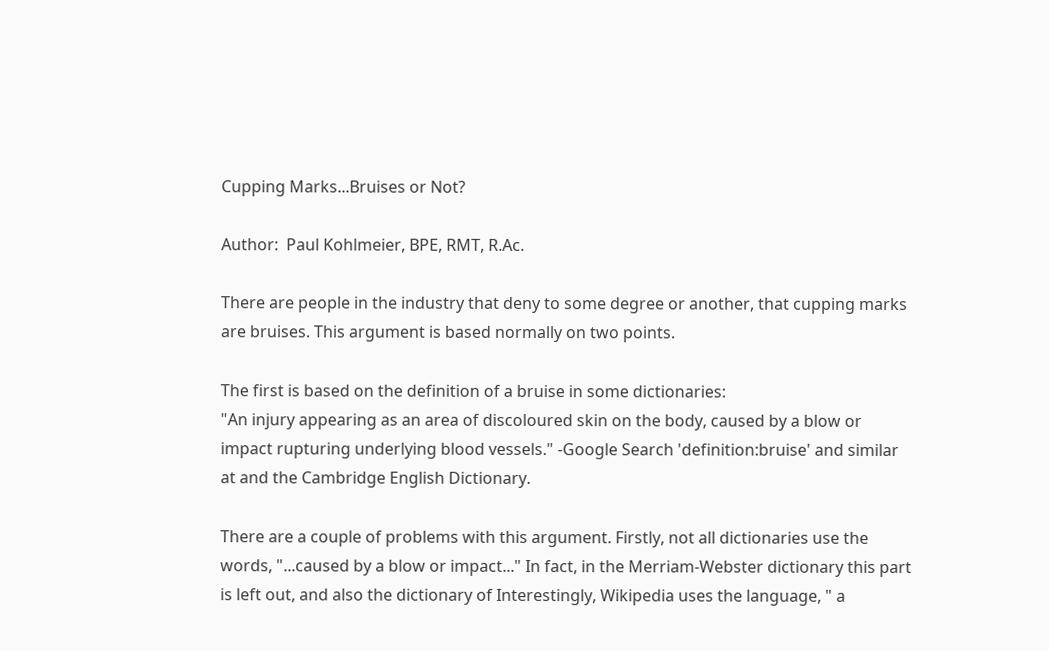Cupping Marks...Bruises or Not?

Author:  Paul Kohlmeier, BPE, RMT, R.Ac.

There are people in the industry that deny to some degree or another, that cupping marks are bruises. This argument is based normally on two points.

The first is based on the definition of a bruise in some dictionaries:
"An injury appearing as an area of discoloured skin on the body, caused by a blow or impact rupturing underlying blood vessels." -Google Search 'definition:bruise' and similar at and the Cambridge English Dictionary.

There are a couple of problems with this argument. Firstly, not all dictionaries use the words, "...caused by a blow or impact..." In fact, in the Merriam-Webster dictionary this part is left out, and also the dictionary of Interestingly, Wikipedia uses the language, " a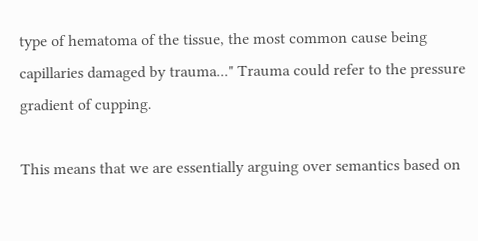type of hematoma of the tissue, the most common cause being capillaries damaged by trauma..." Trauma could refer to the pressure gradient of cupping.

This means that we are essentially arguing over semantics based on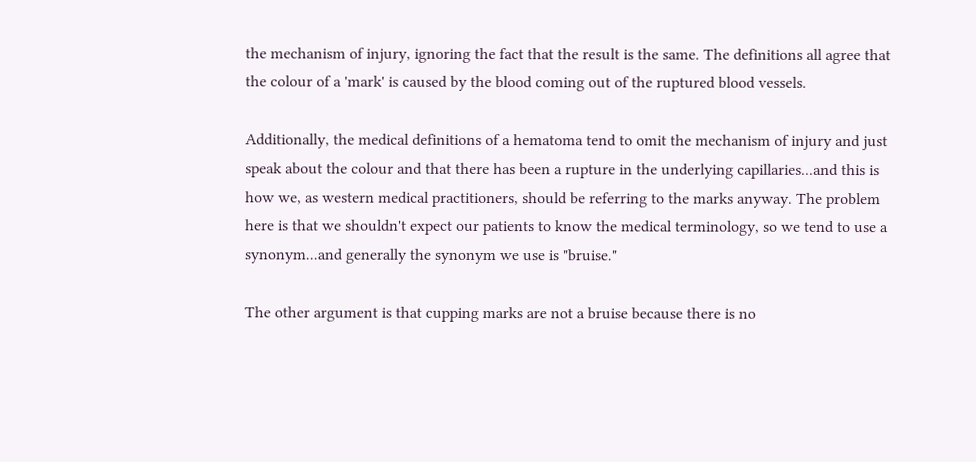the mechanism of injury, ignoring the fact that the result is the same. The definitions all agree that the colour of a 'mark' is caused by the blood coming out of the ruptured blood vessels.

Additionally, the medical definitions of a hematoma tend to omit the mechanism of injury and just speak about the colour and that there has been a rupture in the underlying capillaries...and this is how we, as western medical practitioners, should be referring to the marks anyway. The problem here is that we shouldn't expect our patients to know the medical terminology, so we tend to use a synonym...and generally the synonym we use is "bruise."

The other argument is that cupping marks are not a bruise because there is no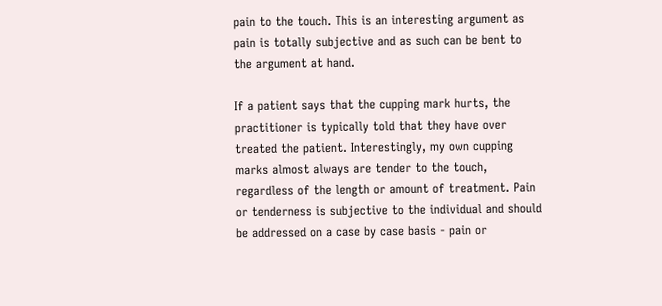pain to the touch. This is an interesting argument as pain is totally subjective and as such can be bent to the argument at hand.

If a patient says that the cupping mark hurts, the practitioner is typically told that they have over treated the patient. Interestingly, my own cupping marks almost always are tender to the touch, regardless of the length or amount of treatment. Pain or tenderness is subjective to the individual and should be addressed on a case by case basis - pain or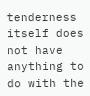tenderness itself does not have anything to do with the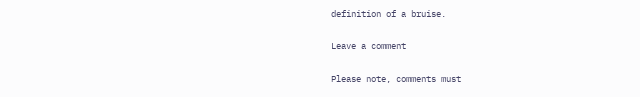definition of a bruise.

Leave a comment

Please note, comments must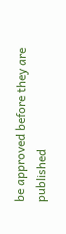be approved before they are published